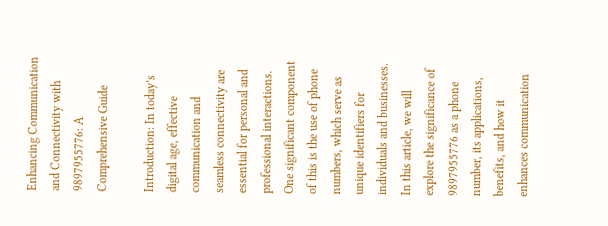Enhancing Communication and Connectivity with 9897955776: A Comprehensive Guide

Introduction: In today’s digital age, effective communication and seamless connectivity are essential for personal and professional interactions. One significant component of this is the use of phone numbers, which serve as unique identifiers for individuals and businesses. In this article, we will explore the significance of 9897955776 as a phone number, its applications, benefits, and how it enhances communication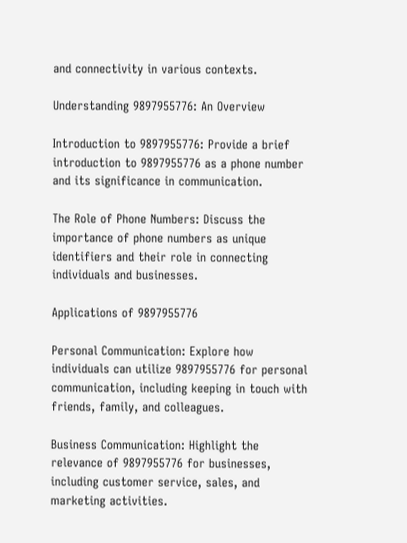and connectivity in various contexts.

Understanding 9897955776: An Overview

Introduction to 9897955776: Provide a brief introduction to 9897955776 as a phone number and its significance in communication.

The Role of Phone Numbers: Discuss the importance of phone numbers as unique identifiers and their role in connecting individuals and businesses.

Applications of 9897955776

Personal Communication: Explore how individuals can utilize 9897955776 for personal communication, including keeping in touch with friends, family, and colleagues.

Business Communication: Highlight the relevance of 9897955776 for businesses, including customer service, sales, and marketing activities.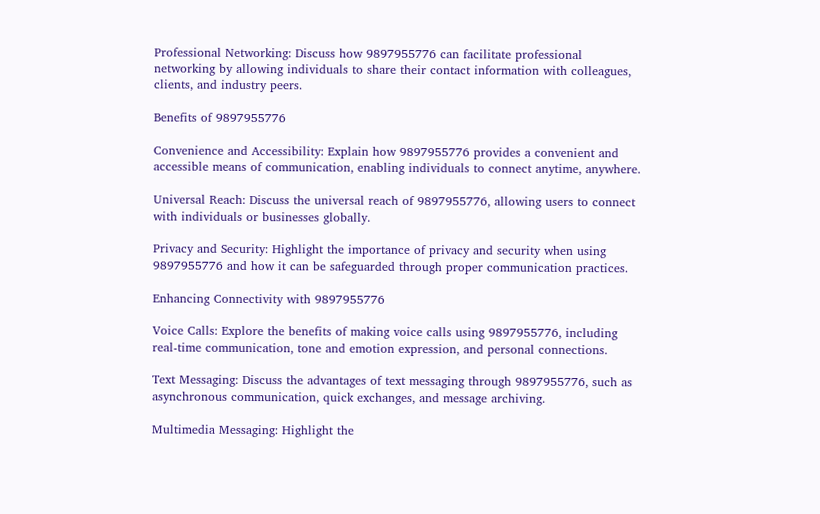Professional Networking: Discuss how 9897955776 can facilitate professional networking by allowing individuals to share their contact information with colleagues, clients, and industry peers.

Benefits of 9897955776

Convenience and Accessibility: Explain how 9897955776 provides a convenient and accessible means of communication, enabling individuals to connect anytime, anywhere.

Universal Reach: Discuss the universal reach of 9897955776, allowing users to connect with individuals or businesses globally.

Privacy and Security: Highlight the importance of privacy and security when using 9897955776 and how it can be safeguarded through proper communication practices.

Enhancing Connectivity with 9897955776

Voice Calls: Explore the benefits of making voice calls using 9897955776, including real-time communication, tone and emotion expression, and personal connections.

Text Messaging: Discuss the advantages of text messaging through 9897955776, such as asynchronous communication, quick exchanges, and message archiving.

Multimedia Messaging: Highlight the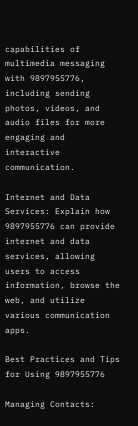capabilities of multimedia messaging with 9897955776, including sending photos, videos, and audio files for more engaging and interactive communication.

Internet and Data Services: Explain how 9897955776 can provide internet and data services, allowing users to access information, browse the web, and utilize various communication apps.

Best Practices and Tips for Using 9897955776

Managing Contacts: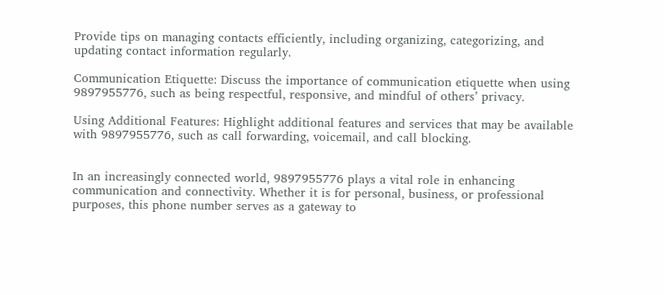Provide tips on managing contacts efficiently, including organizing, categorizing, and updating contact information regularly.

Communication Etiquette: Discuss the importance of communication etiquette when using 9897955776, such as being respectful, responsive, and mindful of others’ privacy.

Using Additional Features: Highlight additional features and services that may be available with 9897955776, such as call forwarding, voicemail, and call blocking.


In an increasingly connected world, 9897955776 plays a vital role in enhancing communication and connectivity. Whether it is for personal, business, or professional purposes, this phone number serves as a gateway to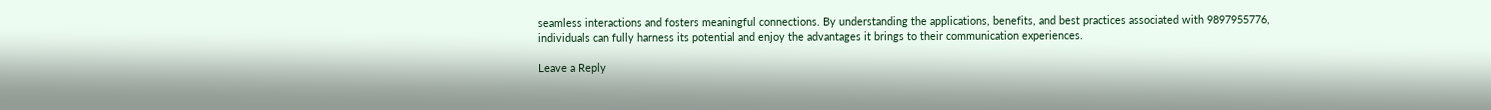seamless interactions and fosters meaningful connections. By understanding the applications, benefits, and best practices associated with 9897955776, individuals can fully harness its potential and enjoy the advantages it brings to their communication experiences.

Leave a Reply